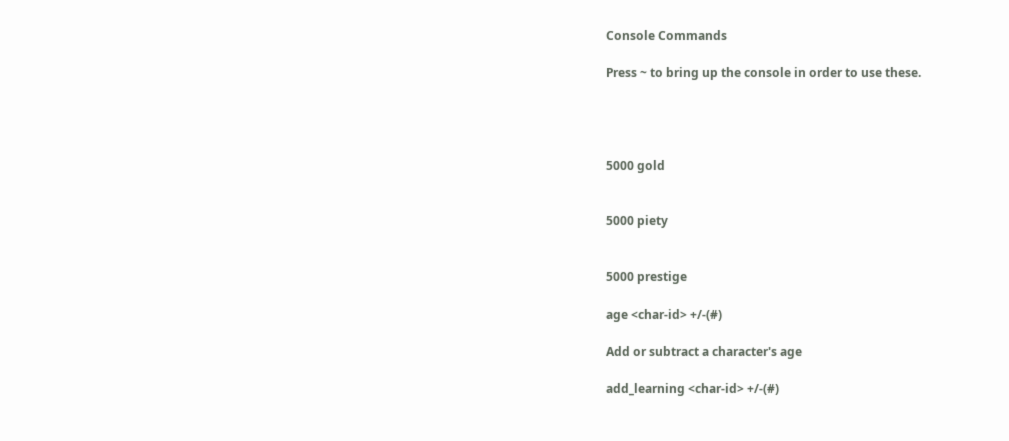Console Commands

Press ~ to bring up the console in order to use these.




5000 gold


5000 piety


5000 prestige

age <char-id> +/-(#)

Add or subtract a character's age

add_learning <char-id> +/-(#)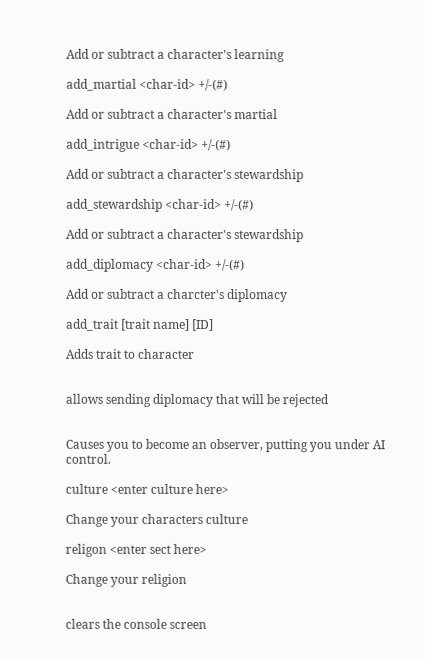Add or subtract a character's learning

add_martial <char-id> +/-(#)

Add or subtract a character's martial

add_intrigue <char-id> +/-(#)

Add or subtract a character's stewardship

add_stewardship <char-id> +/-(#)

Add or subtract a character's stewardship

add_diplomacy <char-id> +/-(#)

Add or subtract a charcter's diplomacy

add_trait [trait name] [ID]

Adds trait to character


allows sending diplomacy that will be rejected


Causes you to become an observer, putting you under AI control.

culture <enter culture here>

Change your characters culture

religon <enter sect here>

Change your religion


clears the console screen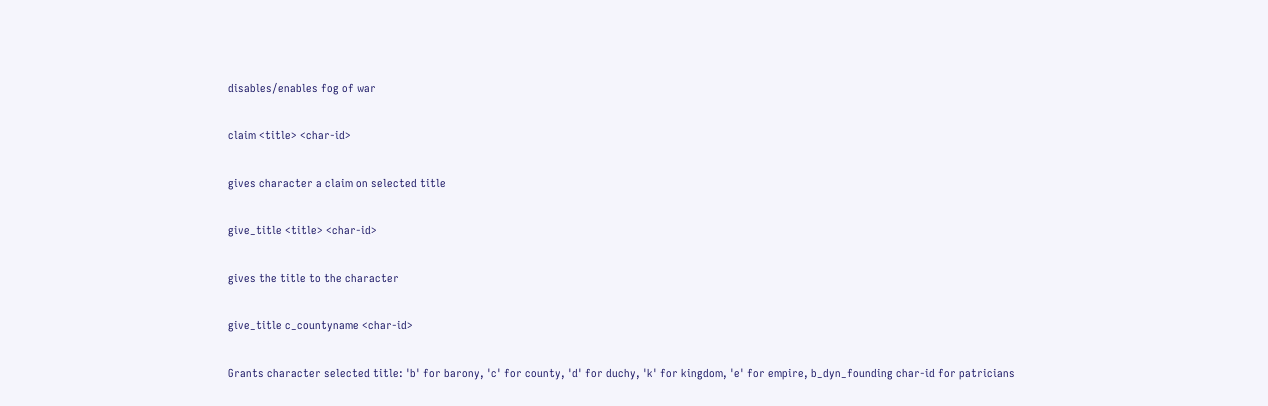disables/enables fog of war

claim <title> <char-id>

gives character a claim on selected title

give_title <title> <char-id>

gives the title to the character

give_title c_countyname <char-id>

Grants character selected title: 'b' for barony, 'c' for county, 'd' for duchy, 'k' for kingdom, 'e' for empire, b_dyn_founding char-id for patricians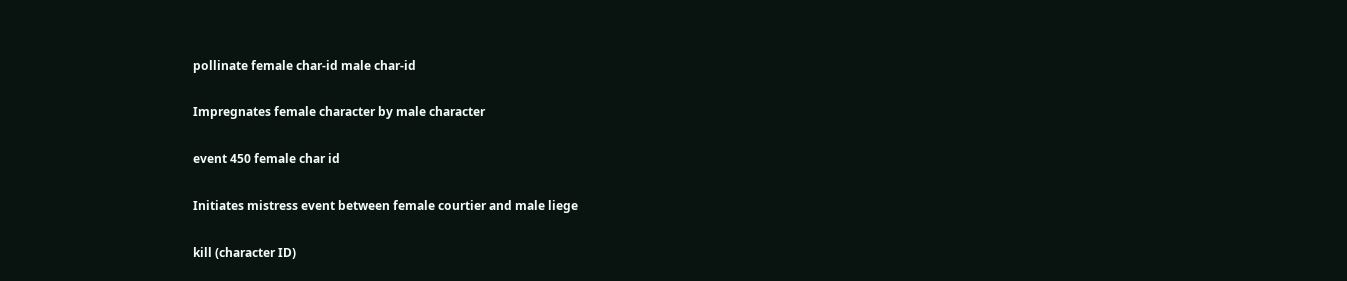pollinate female char-id male char-id

Impregnates female character by male character

event 450 female char id

Initiates mistress event between female courtier and male liege

kill (character ID)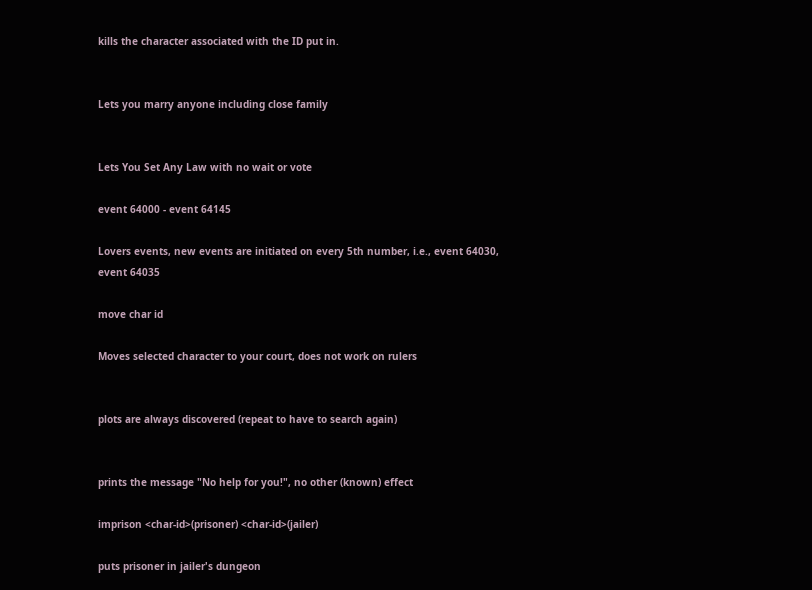kills the character associated with the ID put in.


Lets you marry anyone including close family


Lets You Set Any Law with no wait or vote

event 64000 - event 64145

Lovers events, new events are initiated on every 5th number, i.e., event 64030, event 64035

move char id

Moves selected character to your court, does not work on rulers


plots are always discovered (repeat to have to search again)


prints the message "No help for you!", no other (known) effect

imprison <char-id>(prisoner) <char-id>(jailer)

puts prisoner in jailer's dungeon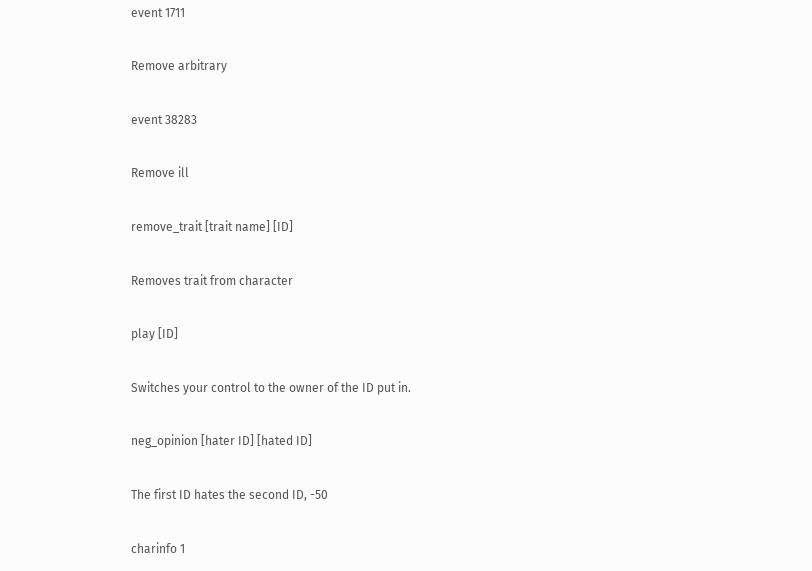event 1711

Remove arbitrary

event 38283

Remove ill

remove_trait [trait name] [ID]

Removes trait from character

play [ID]

Switches your control to the owner of the ID put in.

neg_opinion [hater ID] [hated ID]

The first ID hates the second ID, -50

charinfo 1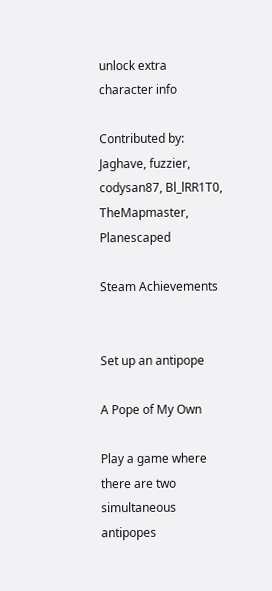unlock extra character info

Contributed by: Jaghave, fuzzier, codysan87, Bl_lRR1T0, TheMapmaster, Planescaped

Steam Achievements


Set up an antipope

A Pope of My Own

Play a game where there are two simultaneous antipopes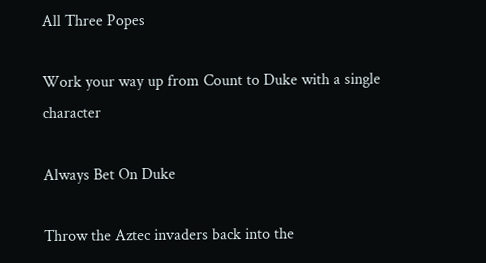All Three Popes

Work your way up from Count to Duke with a single character

Always Bet On Duke

Throw the Aztec invaders back into the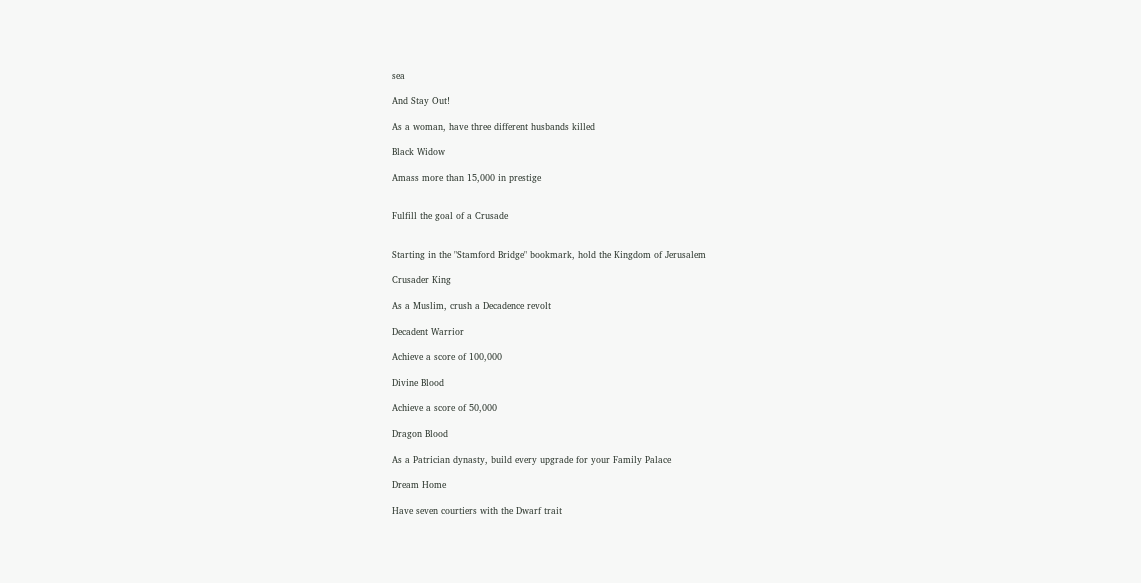sea

And Stay Out!

As a woman, have three different husbands killed

Black Widow

Amass more than 15,000 in prestige


Fulfill the goal of a Crusade


Starting in the "Stamford Bridge" bookmark, hold the Kingdom of Jerusalem

Crusader King

As a Muslim, crush a Decadence revolt

Decadent Warrior

Achieve a score of 100,000

Divine Blood

Achieve a score of 50,000

Dragon Blood

As a Patrician dynasty, build every upgrade for your Family Palace

Dream Home

Have seven courtiers with the Dwarf trait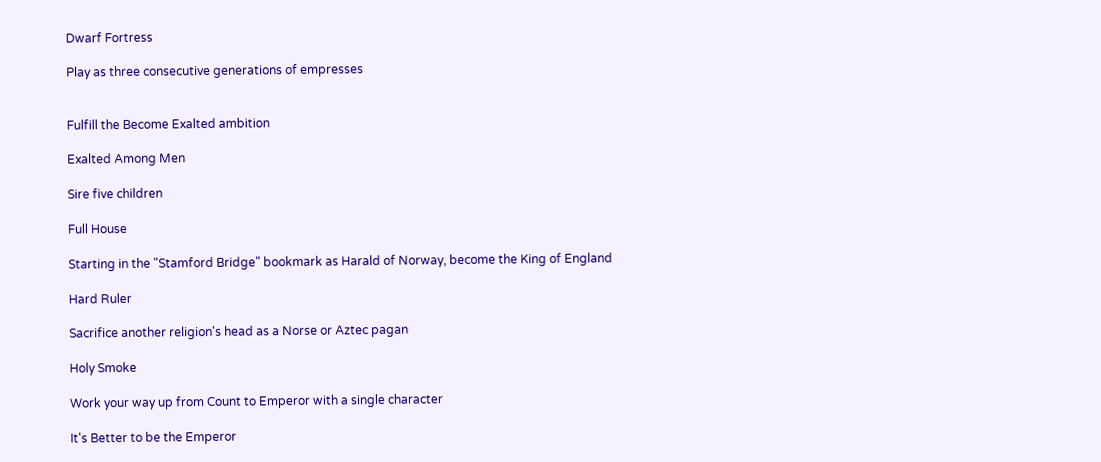Dwarf Fortress

Play as three consecutive generations of empresses


Fulfill the Become Exalted ambition

Exalted Among Men

Sire five children

Full House

Starting in the "Stamford Bridge" bookmark as Harald of Norway, become the King of England

Hard Ruler

Sacrifice another religion's head as a Norse or Aztec pagan

Holy Smoke

Work your way up from Count to Emperor with a single character

It's Better to be the Emperor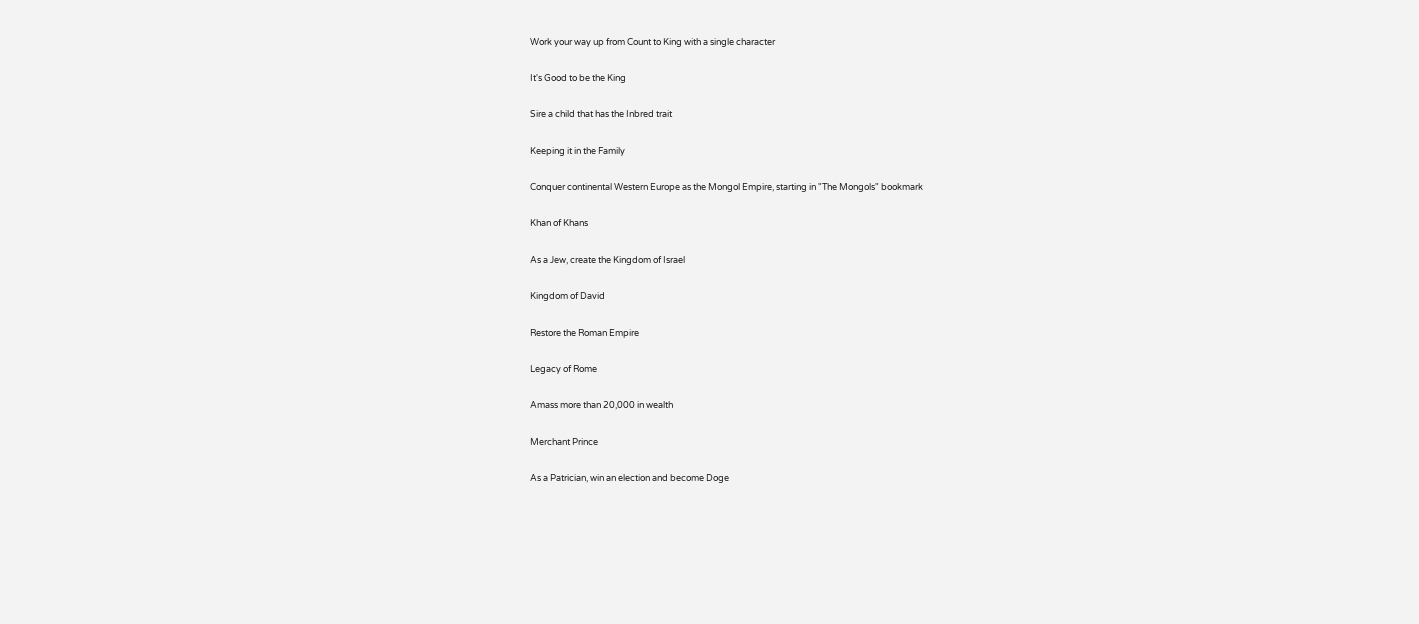Work your way up from Count to King with a single character

It's Good to be the King

Sire a child that has the Inbred trait

Keeping it in the Family

Conquer continental Western Europe as the Mongol Empire, starting in "The Mongols" bookmark

Khan of Khans

As a Jew, create the Kingdom of Israel

Kingdom of David

Restore the Roman Empire

Legacy of Rome

Amass more than 20,000 in wealth

Merchant Prince

As a Patrician, win an election and become Doge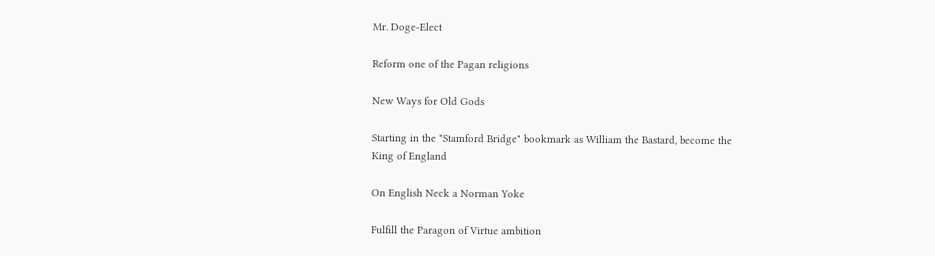Mr. Doge-Elect

Reform one of the Pagan religions

New Ways for Old Gods

Starting in the "Stamford Bridge" bookmark as William the Bastard, become the King of England

On English Neck a Norman Yoke

Fulfill the Paragon of Virtue ambition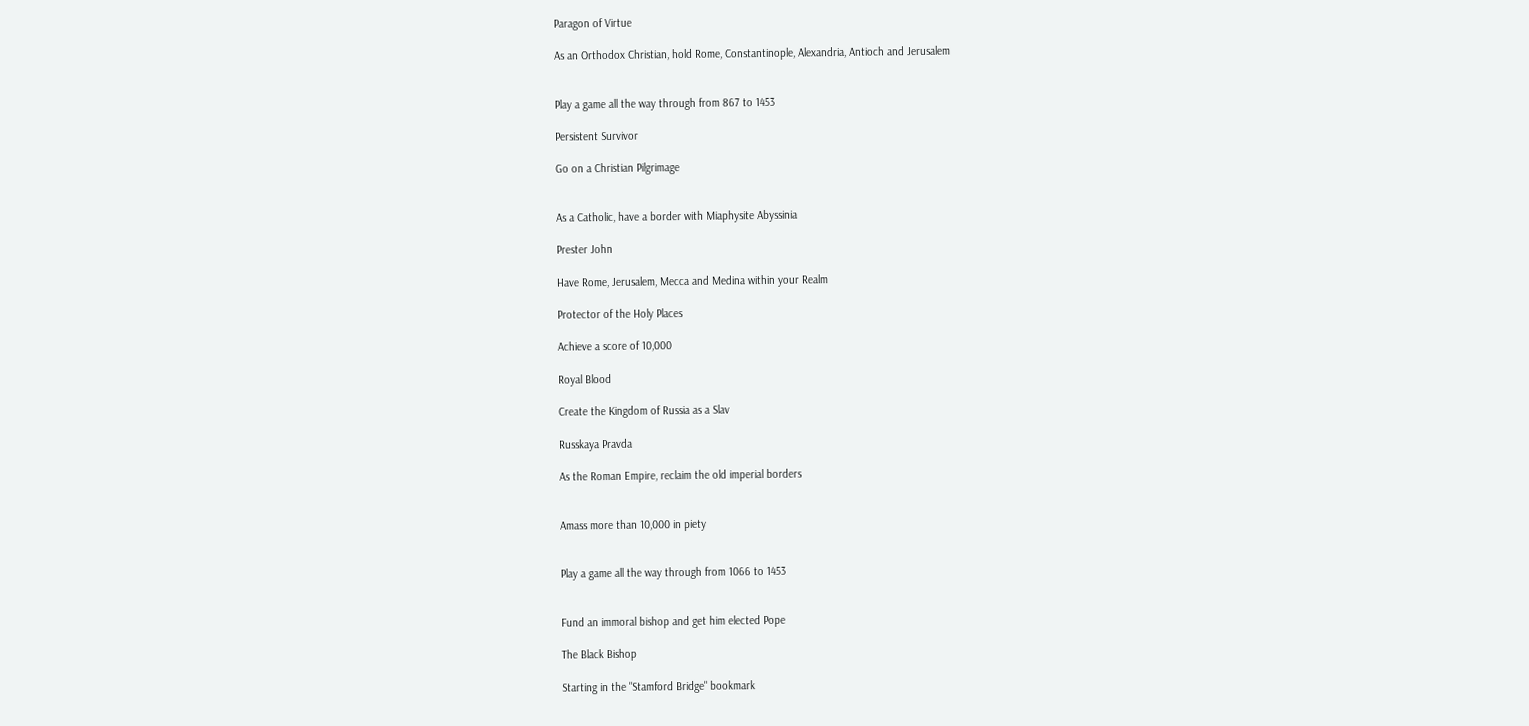Paragon of Virtue

As an Orthodox Christian, hold Rome, Constantinople, Alexandria, Antioch and Jerusalem


Play a game all the way through from 867 to 1453

Persistent Survivor

Go on a Christian Pilgrimage


As a Catholic, have a border with Miaphysite Abyssinia

Prester John

Have Rome, Jerusalem, Mecca and Medina within your Realm

Protector of the Holy Places

Achieve a score of 10,000

Royal Blood

Create the Kingdom of Russia as a Slav

Russkaya Pravda

As the Roman Empire, reclaim the old imperial borders


Amass more than 10,000 in piety


Play a game all the way through from 1066 to 1453


Fund an immoral bishop and get him elected Pope

The Black Bishop

Starting in the "Stamford Bridge" bookmark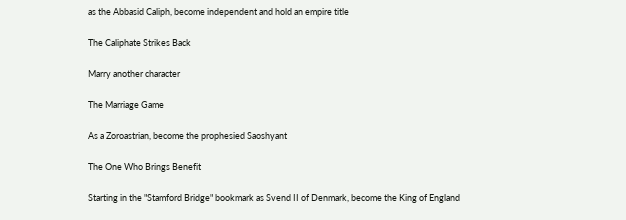as the Abbasid Caliph, become independent and hold an empire title

The Caliphate Strikes Back

Marry another character

The Marriage Game

As a Zoroastrian, become the prophesied Saoshyant

The One Who Brings Benefit

Starting in the "Stamford Bridge" bookmark as Svend II of Denmark, become the King of England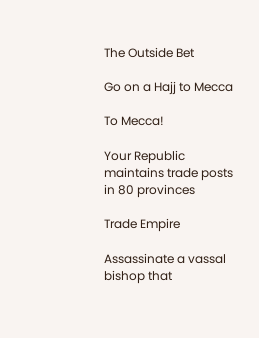The Outside Bet

Go on a Hajj to Mecca

To Mecca!

Your Republic maintains trade posts in 80 provinces

Trade Empire

Assassinate a vassal bishop that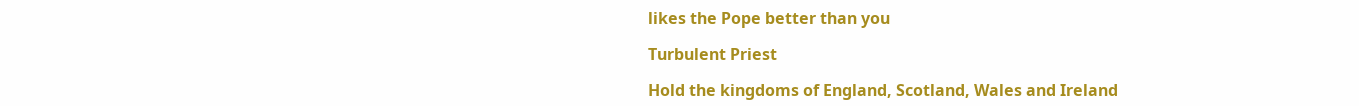likes the Pope better than you

Turbulent Priest

Hold the kingdoms of England, Scotland, Wales and Ireland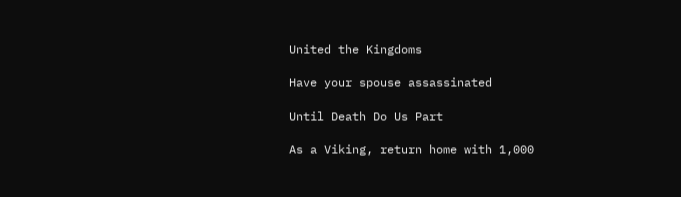United the Kingdoms

Have your spouse assassinated

Until Death Do Us Part

As a Viking, return home with 1,000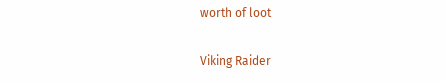worth of loot

Viking Raider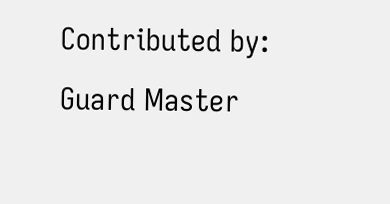Contributed by: Guard Master